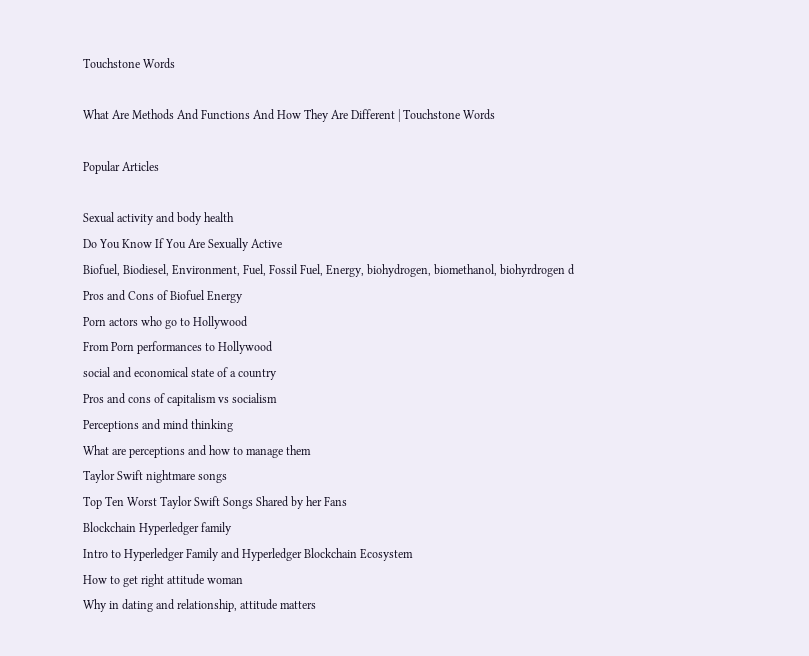Touchstone Words

What Are Methods And Functions And How They Are Different | Touchstone Words

Popular Articles

Sexual activity and body health
Do You Know If You Are Sexually Active
Biofuel, Biodiesel, Environment, Fuel, Fossil Fuel, Energy, biohydrogen, biomethanol, biohyrdrogen d
Pros and Cons of Biofuel Energy
Porn actors who go to Hollywood
From Porn performances to Hollywood
social and economical state of a country
Pros and cons of capitalism vs socialism
Perceptions and mind thinking
What are perceptions and how to manage them
Taylor Swift nightmare songs
Top Ten Worst Taylor Swift Songs Shared by her Fans
Blockchain Hyperledger family
Intro to Hyperledger Family and Hyperledger Blockchain Ecosystem
How to get right attitude woman
Why in dating and relationship, attitude matters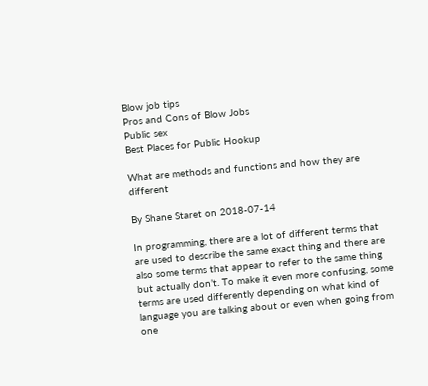Blow job tips
Pros and Cons of Blow Jobs
Public sex
Best Places for Public Hookup

What are methods and functions and how they are different

By Shane Staret on 2018-07-14

In programming, there are a lot of different terms that are used to describe the same exact thing and there are also some terms that appear to refer to the same thing but actually don’t. To make it even more confusing, some terms are used differently depending on what kind of language you are talking about or even when going from one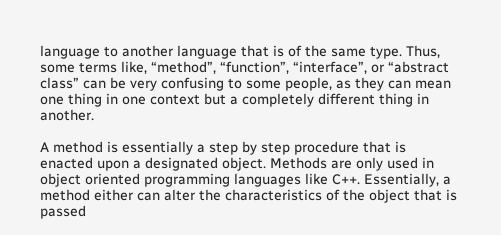language to another language that is of the same type. Thus, some terms like, “method”, “function”, “interface”, or “abstract class” can be very confusing to some people, as they can mean one thing in one context but a completely different thing in another.

A method is essentially a step by step procedure that is enacted upon a designated object. Methods are only used in object oriented programming languages like C++. Essentially, a method either can alter the characteristics of the object that is passed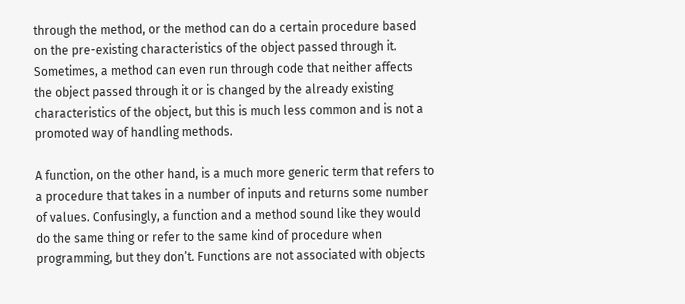through the method, or the method can do a certain procedure based on the pre-existing characteristics of the object passed through it. Sometimes, a method can even run through code that neither affects the object passed through it or is changed by the already existing characteristics of the object, but this is much less common and is not a promoted way of handling methods.

A function, on the other hand, is a much more generic term that refers to a procedure that takes in a number of inputs and returns some number of values. Confusingly, a function and a method sound like they would do the same thing or refer to the same kind of procedure when programming, but they don’t. Functions are not associated with objects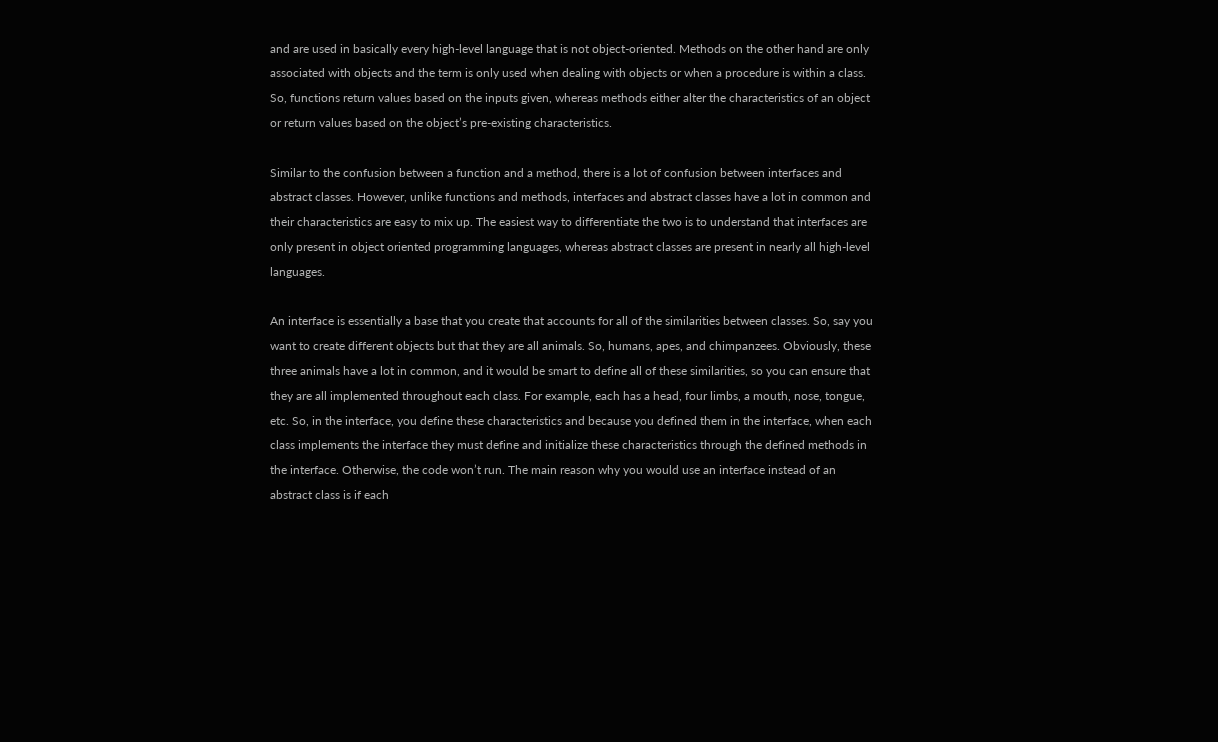and are used in basically every high-level language that is not object-oriented. Methods on the other hand are only associated with objects and the term is only used when dealing with objects or when a procedure is within a class. So, functions return values based on the inputs given, whereas methods either alter the characteristics of an object or return values based on the object’s pre-existing characteristics.

Similar to the confusion between a function and a method, there is a lot of confusion between interfaces and abstract classes. However, unlike functions and methods, interfaces and abstract classes have a lot in common and their characteristics are easy to mix up. The easiest way to differentiate the two is to understand that interfaces are only present in object oriented programming languages, whereas abstract classes are present in nearly all high-level languages.

An interface is essentially a base that you create that accounts for all of the similarities between classes. So, say you want to create different objects but that they are all animals. So, humans, apes, and chimpanzees. Obviously, these three animals have a lot in common, and it would be smart to define all of these similarities, so you can ensure that they are all implemented throughout each class. For example, each has a head, four limbs, a mouth, nose, tongue, etc. So, in the interface, you define these characteristics and because you defined them in the interface, when each class implements the interface they must define and initialize these characteristics through the defined methods in the interface. Otherwise, the code won’t run. The main reason why you would use an interface instead of an abstract class is if each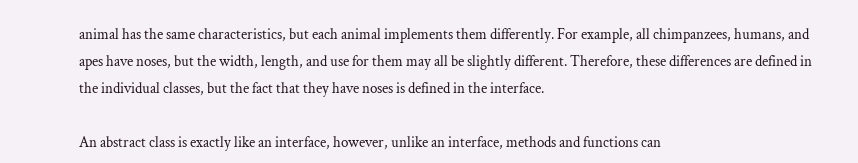animal has the same characteristics, but each animal implements them differently. For example, all chimpanzees, humans, and apes have noses, but the width, length, and use for them may all be slightly different. Therefore, these differences are defined in the individual classes, but the fact that they have noses is defined in the interface.

An abstract class is exactly like an interface, however, unlike an interface, methods and functions can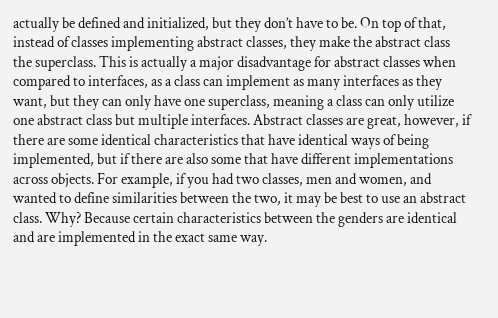actually be defined and initialized, but they don’t have to be. On top of that, instead of classes implementing abstract classes, they make the abstract class the superclass. This is actually a major disadvantage for abstract classes when compared to interfaces, as a class can implement as many interfaces as they want, but they can only have one superclass, meaning a class can only utilize one abstract class but multiple interfaces. Abstract classes are great, however, if there are some identical characteristics that have identical ways of being implemented, but if there are also some that have different implementations across objects. For example, if you had two classes, men and women, and wanted to define similarities between the two, it may be best to use an abstract class. Why? Because certain characteristics between the genders are identical and are implemented in the exact same way.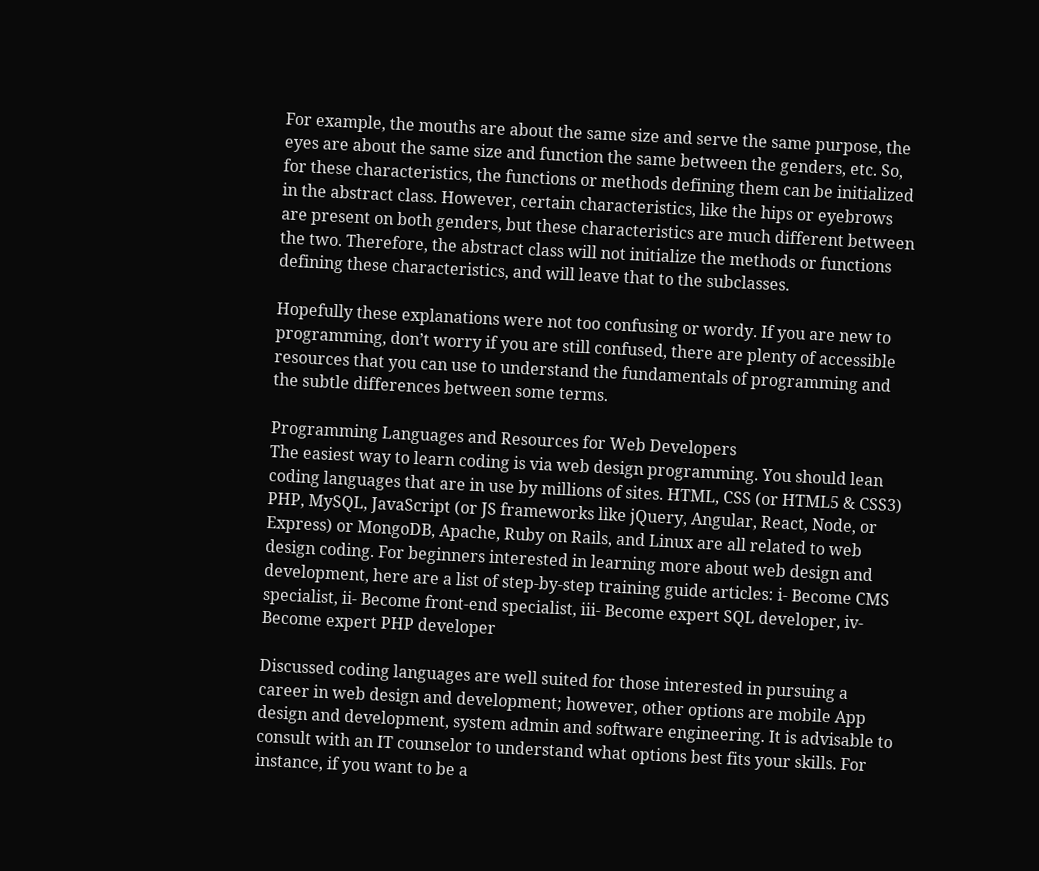For example, the mouths are about the same size and serve the same purpose, the eyes are about the same size and function the same between the genders, etc. So, for these characteristics, the functions or methods defining them can be initialized in the abstract class. However, certain characteristics, like the hips or eyebrows are present on both genders, but these characteristics are much different between the two. Therefore, the abstract class will not initialize the methods or functions defining these characteristics, and will leave that to the subclasses.

Hopefully these explanations were not too confusing or wordy. If you are new to programming, don’t worry if you are still confused, there are plenty of accessible resources that you can use to understand the fundamentals of programming and the subtle differences between some terms.

Programming Languages and Resources for Web Developers
The easiest way to learn coding is via web design programming. You should lean coding languages that are in use by millions of sites. HTML, CSS (or HTML5 & CSS3) PHP, MySQL, JavaScript (or JS frameworks like jQuery, Angular, React, Node, or Express) or MongoDB, Apache, Ruby on Rails, and Linux are all related to web design coding. For beginners interested in learning more about web design and development, here are a list of step-by-step training guide articles: i- Become CMS specialist, ii- Become front-end specialist, iii- Become expert SQL developer, iv- Become expert PHP developer

Discussed coding languages are well suited for those interested in pursuing a career in web design and development; however, other options are mobile App design and development, system admin and software engineering. It is advisable to consult with an IT counselor to understand what options best fits your skills. For instance, if you want to be a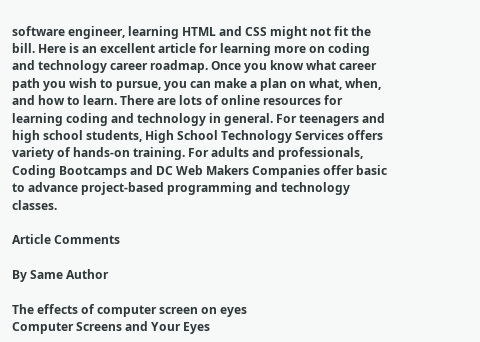software engineer, learning HTML and CSS might not fit the bill. Here is an excellent article for learning more on coding and technology career roadmap. Once you know what career path you wish to pursue, you can make a plan on what, when, and how to learn. There are lots of online resources for learning coding and technology in general. For teenagers and high school students, High School Technology Services offers variety of hands-on training. For adults and professionals, Coding Bootcamps and DC Web Makers Companies offer basic to advance project-based programming and technology classes.

Article Comments

By Same Author

The effects of computer screen on eyes
Computer Screens and Your Eyes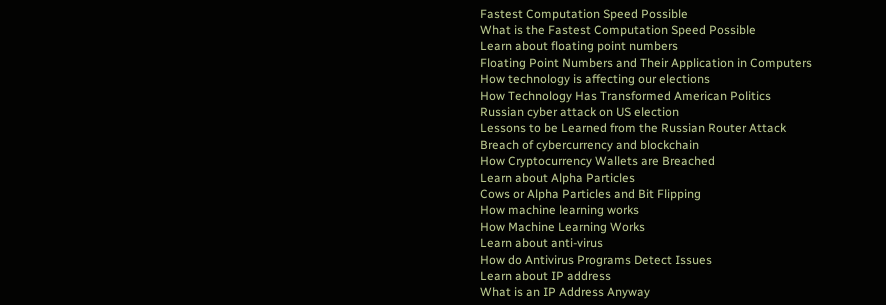Fastest Computation Speed Possible
What is the Fastest Computation Speed Possible
Learn about floating point numbers
Floating Point Numbers and Their Application in Computers
How technology is affecting our elections
How Technology Has Transformed American Politics
Russian cyber attack on US election
Lessons to be Learned from the Russian Router Attack
Breach of cybercurrency and blockchain
How Cryptocurrency Wallets are Breached
Learn about Alpha Particles
Cows or Alpha Particles and Bit Flipping
How machine learning works
How Machine Learning Works
Learn about anti-virus
How do Antivirus Programs Detect Issues
Learn about IP address
What is an IP Address Anyway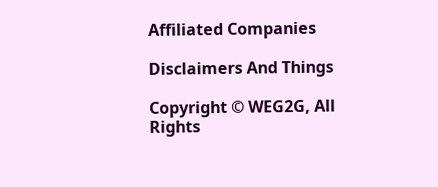Affiliated Companies

Disclaimers And Things

Copyright © WEG2G, All Rights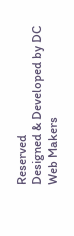Reserved
Designed & Developed by DC Web Makers